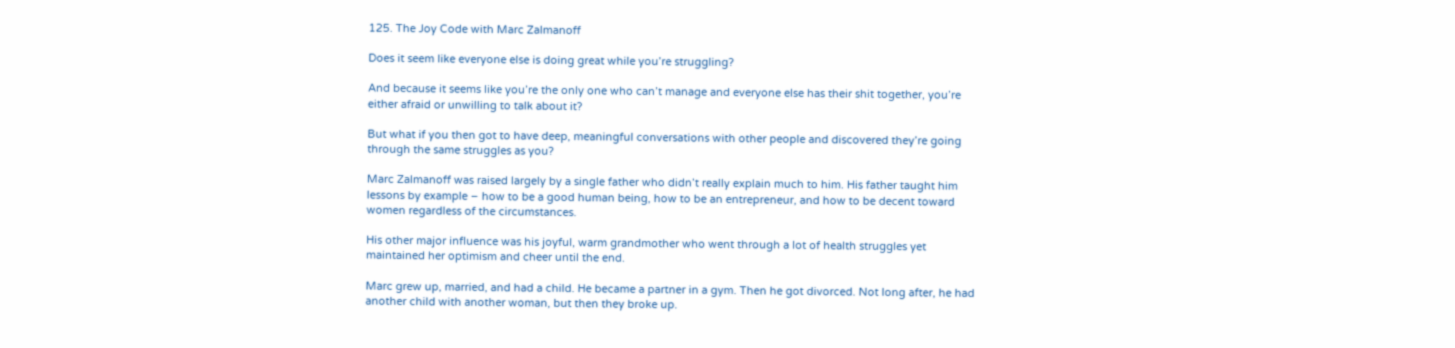125. The Joy Code with Marc Zalmanoff

Does it seem like everyone else is doing great while you’re struggling?

And because it seems like you’re the only one who can’t manage and everyone else has their shit together, you’re either afraid or unwilling to talk about it?

But what if you then got to have deep, meaningful conversations with other people and discovered they’re going through the same struggles as you?

Marc Zalmanoff was raised largely by a single father who didn’t really explain much to him. His father taught him lessons by example – how to be a good human being, how to be an entrepreneur, and how to be decent toward women regardless of the circumstances.

His other major influence was his joyful, warm grandmother who went through a lot of health struggles yet maintained her optimism and cheer until the end.

Marc grew up, married, and had a child. He became a partner in a gym. Then he got divorced. Not long after, he had another child with another woman, but then they broke up.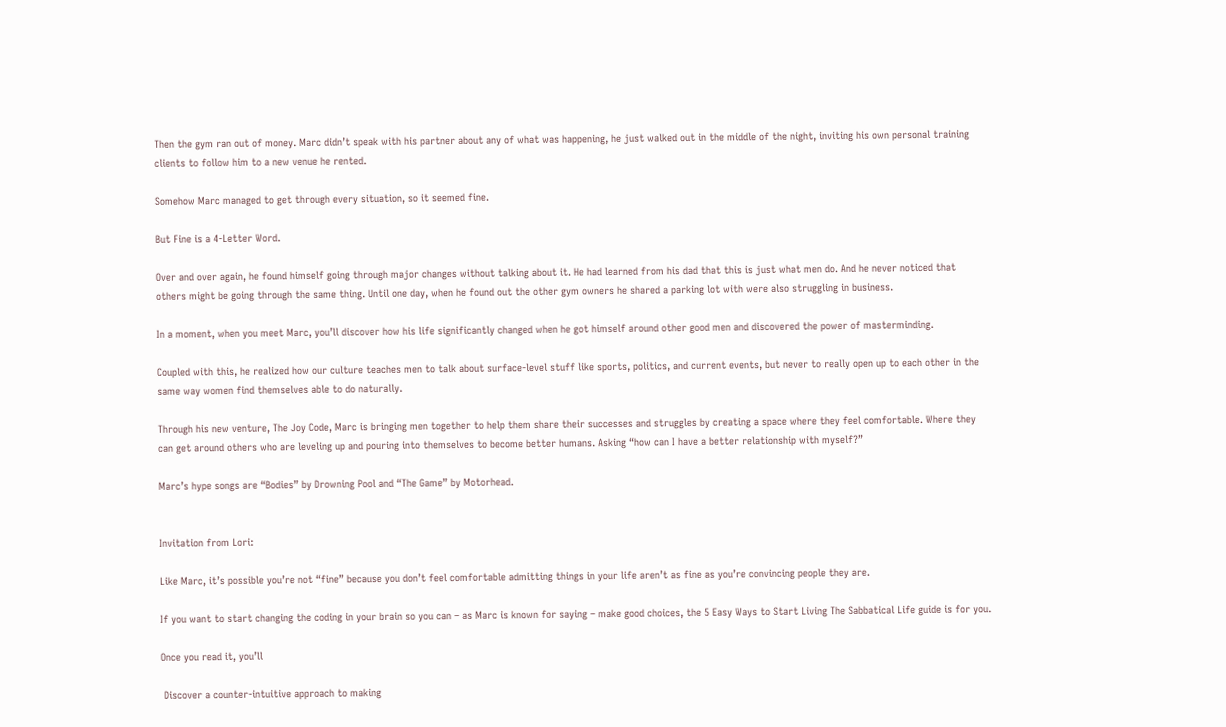Then the gym ran out of money. Marc didn’t speak with his partner about any of what was happening, he just walked out in the middle of the night, inviting his own personal training clients to follow him to a new venue he rented.

Somehow Marc managed to get through every situation, so it seemed fine.

But Fine is a 4-Letter Word.

Over and over again, he found himself going through major changes without talking about it. He had learned from his dad that this is just what men do. And he never noticed that others might be going through the same thing. Until one day, when he found out the other gym owners he shared a parking lot with were also struggling in business.

In a moment, when you meet Marc, you’ll discover how his life significantly changed when he got himself around other good men and discovered the power of masterminding.

Coupled with this, he realized how our culture teaches men to talk about surface-level stuff like sports, politics, and current events, but never to really open up to each other in the same way women find themselves able to do naturally.

Through his new venture, The Joy Code, Marc is bringing men together to help them share their successes and struggles by creating a space where they feel comfortable. Where they can get around others who are leveling up and pouring into themselves to become better humans. Asking “how can I have a better relationship with myself?”

Marc’s hype songs are “Bodies” by Drowning Pool and “The Game” by Motorhead.


Invitation from Lori:

Like Marc, it’s possible you’re not “fine” because you don’t feel comfortable admitting things in your life aren’t as fine as you’re convincing people they are.

If you want to start changing the coding in your brain so you can – as Marc is known for saying – make good choices, the 5 Easy Ways to Start Living The Sabbatical Life guide is for you.

Once you read it, you’ll

 Discover a counter-intuitive approach to making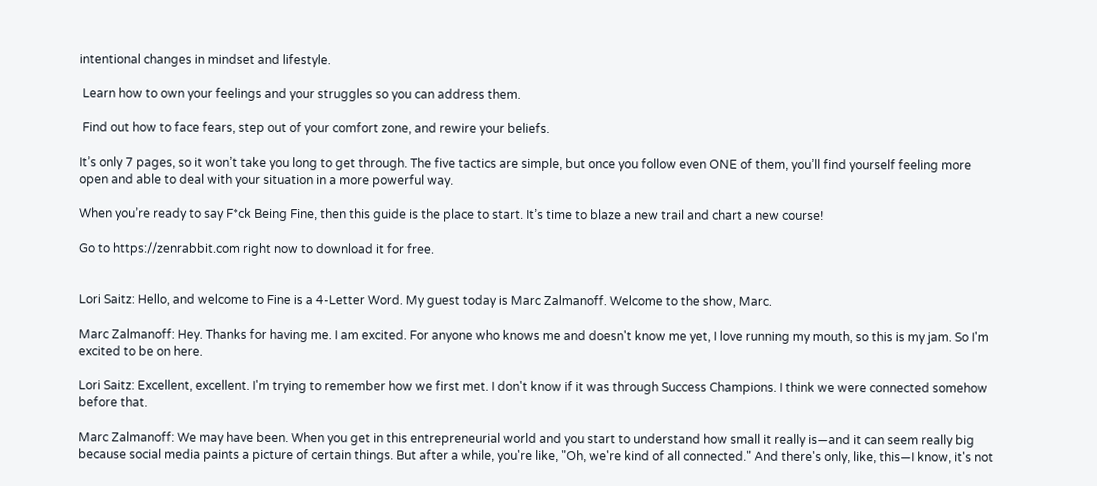intentional changes in mindset and lifestyle.

 Learn how to own your feelings and your struggles so you can address them.

 Find out how to face fears, step out of your comfort zone, and rewire your beliefs.

It’s only 7 pages, so it won’t take you long to get through. The five tactics are simple, but once you follow even ONE of them, you’ll find yourself feeling more open and able to deal with your situation in a more powerful way.

When you’re ready to say F*ck Being Fine, then this guide is the place to start. It’s time to blaze a new trail and chart a new course!

Go to https://zenrabbit.com right now to download it for free.


Lori Saitz: Hello, and welcome to Fine is a 4-Letter Word. My guest today is Marc Zalmanoff. Welcome to the show, Marc.

Marc Zalmanoff: Hey. Thanks for having me. I am excited. For anyone who knows me and doesn't know me yet, I love running my mouth, so this is my jam. So I'm excited to be on here.

Lori Saitz: Excellent, excellent. I'm trying to remember how we first met. I don't know if it was through Success Champions. I think we were connected somehow before that.

Marc Zalmanoff: We may have been. When you get in this entrepreneurial world and you start to understand how small it really is—and it can seem really big because social media paints a picture of certain things. But after a while, you're like, "Oh, we're kind of all connected." And there's only, like, this—I know, it's not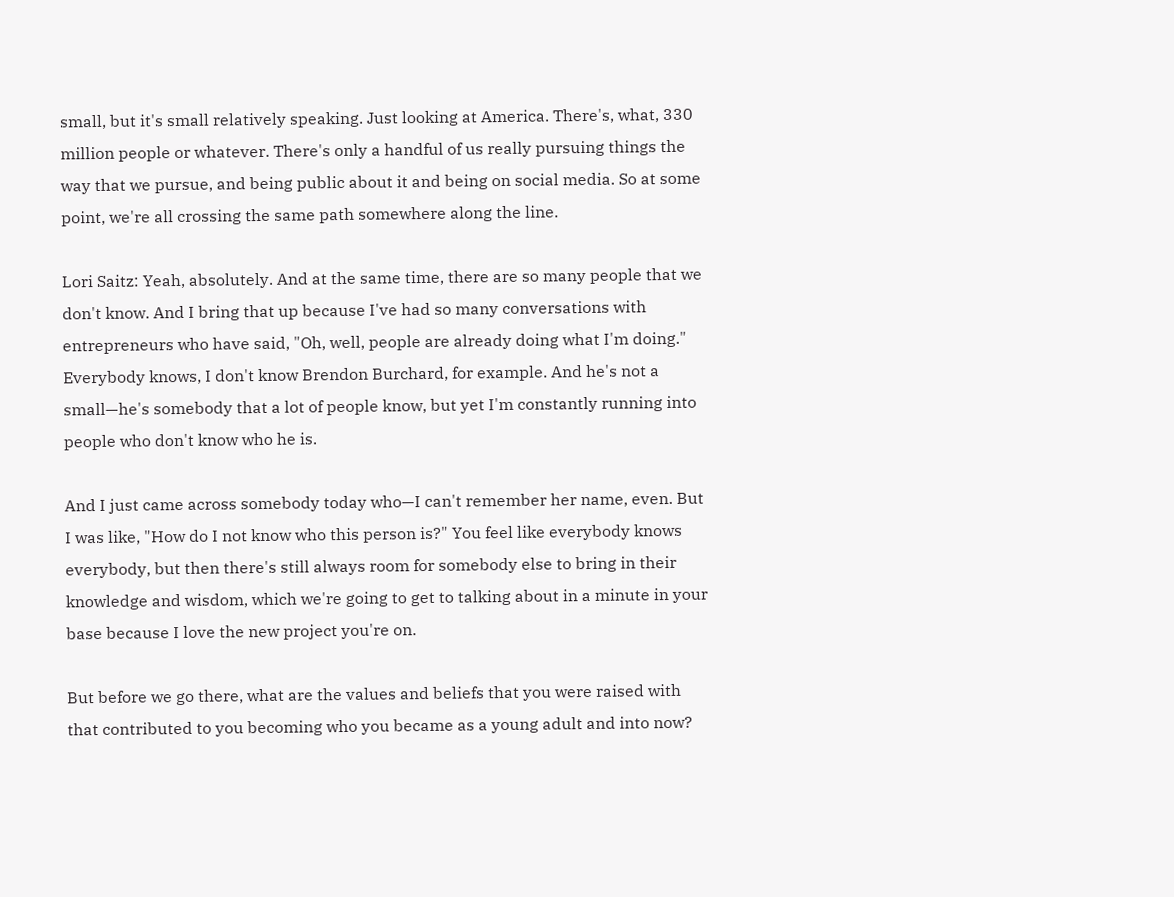small, but it's small relatively speaking. Just looking at America. There's, what, 330 million people or whatever. There's only a handful of us really pursuing things the way that we pursue, and being public about it and being on social media. So at some point, we're all crossing the same path somewhere along the line.

Lori Saitz: Yeah, absolutely. And at the same time, there are so many people that we don't know. And I bring that up because I've had so many conversations with entrepreneurs who have said, "Oh, well, people are already doing what I'm doing." Everybody knows, I don't know Brendon Burchard, for example. And he's not a small—he's somebody that a lot of people know, but yet I'm constantly running into people who don't know who he is.

And I just came across somebody today who—I can't remember her name, even. But I was like, "How do I not know who this person is?" You feel like everybody knows everybody, but then there's still always room for somebody else to bring in their knowledge and wisdom, which we're going to get to talking about in a minute in your base because I love the new project you're on.

But before we go there, what are the values and beliefs that you were raised with that contributed to you becoming who you became as a young adult and into now?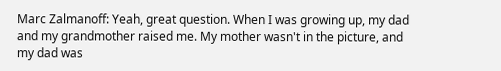Marc Zalmanoff: Yeah, great question. When I was growing up, my dad and my grandmother raised me. My mother wasn't in the picture, and my dad was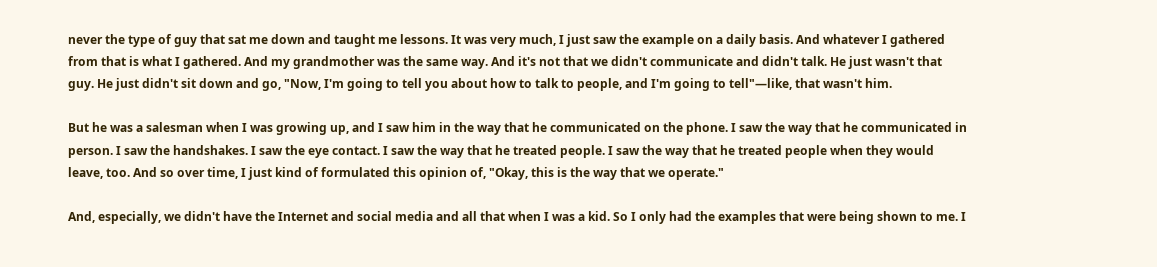never the type of guy that sat me down and taught me lessons. It was very much, I just saw the example on a daily basis. And whatever I gathered from that is what I gathered. And my grandmother was the same way. And it's not that we didn't communicate and didn't talk. He just wasn't that guy. He just didn't sit down and go, "Now, I'm going to tell you about how to talk to people, and I'm going to tell"—like, that wasn't him.

But he was a salesman when I was growing up, and I saw him in the way that he communicated on the phone. I saw the way that he communicated in person. I saw the handshakes. I saw the eye contact. I saw the way that he treated people. I saw the way that he treated people when they would leave, too. And so over time, I just kind of formulated this opinion of, "Okay, this is the way that we operate."

And, especially, we didn't have the Internet and social media and all that when I was a kid. So I only had the examples that were being shown to me. I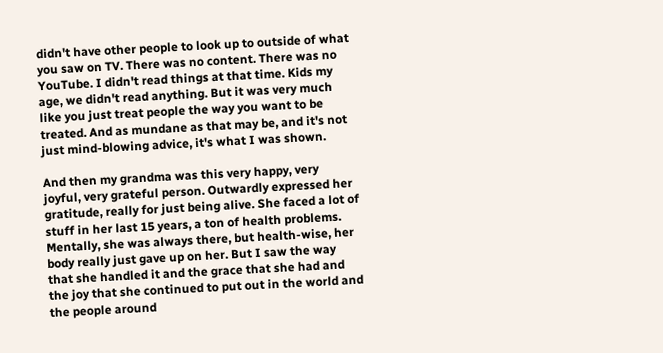didn't have other people to look up to outside of what you saw on TV. There was no content. There was no YouTube. I didn't read things at that time. Kids my age, we didn't read anything. But it was very much like you just treat people the way you want to be treated. And as mundane as that may be, and it's not just mind-blowing advice, it's what I was shown.

And then my grandma was this very happy, very joyful, very grateful person. Outwardly expressed her gratitude, really for just being alive. She faced a lot of stuff in her last 15 years, a ton of health problems. Mentally, she was always there, but health-wise, her body really just gave up on her. But I saw the way that she handled it and the grace that she had and the joy that she continued to put out in the world and the people around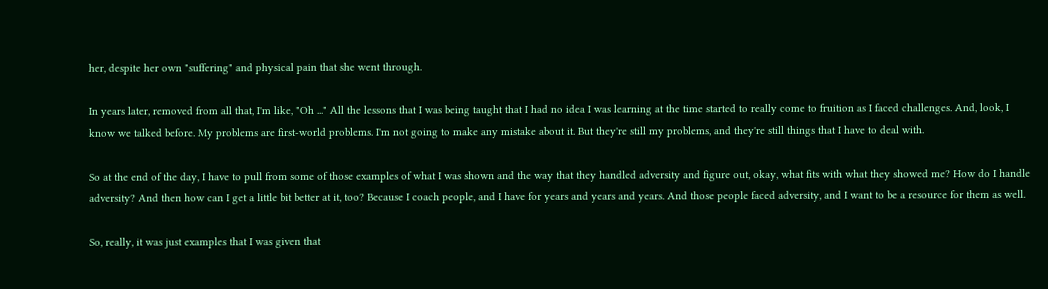her, despite her own "suffering" and physical pain that she went through.

In years later, removed from all that, I'm like, "Oh ..." All the lessons that I was being taught that I had no idea I was learning at the time started to really come to fruition as I faced challenges. And, look, I know we talked before. My problems are first-world problems. I'm not going to make any mistake about it. But they're still my problems, and they're still things that I have to deal with.

So at the end of the day, I have to pull from some of those examples of what I was shown and the way that they handled adversity and figure out, okay, what fits with what they showed me? How do I handle adversity? And then how can I get a little bit better at it, too? Because I coach people, and I have for years and years and years. And those people faced adversity, and I want to be a resource for them as well.

So, really, it was just examples that I was given that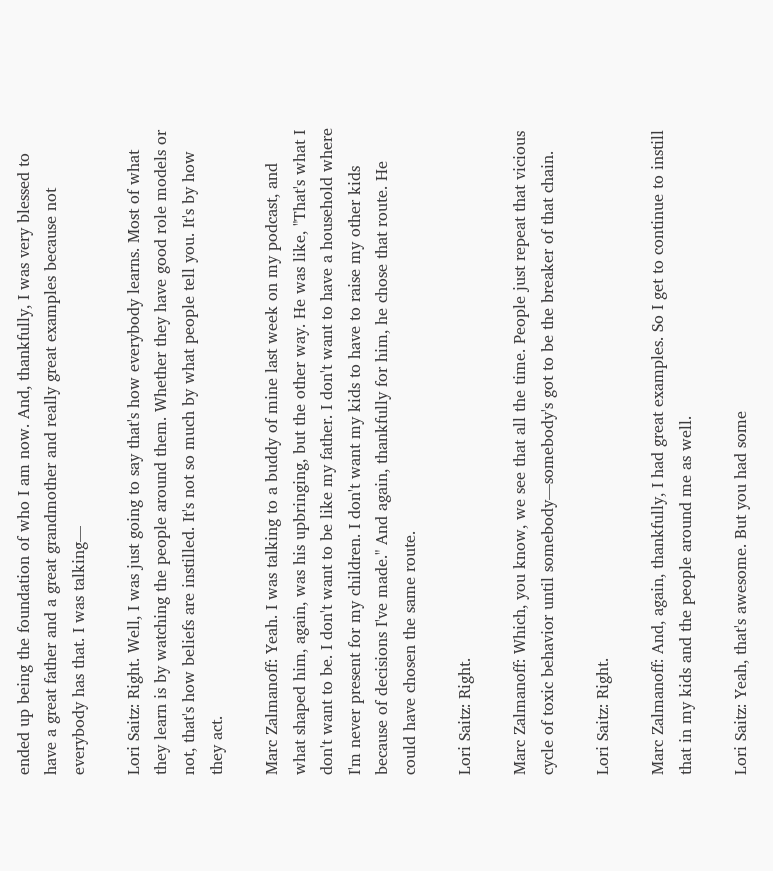ended up being the foundation of who I am now. And, thankfully, I was very blessed to have a great father and a great grandmother and really great examples because not everybody has that. I was talking—

Lori Saitz: Right. Well, I was just going to say that's how everybody learns. Most of what they learn is by watching the people around them. Whether they have good role models or not, that's how beliefs are instilled. It's not so much by what people tell you. It's by how they act.

Marc Zalmanoff: Yeah. I was talking to a buddy of mine last week on my podcast, and what shaped him, again, was his upbringing, but the other way. He was like, "That's what I don't want to be. I don't want to be like my father. I don't want to have a household where I'm never present for my children. I don't want my kids to have to raise my other kids because of decisions I've made." And again, thankfully for him, he chose that route. He could have chosen the same route.

Lori Saitz: Right.

Marc Zalmanoff: Which, you know, we see that all the time. People just repeat that vicious cycle of toxic behavior until somebody—somebody's got to be the breaker of that chain.

Lori Saitz: Right.

Marc Zalmanoff: And, again, thankfully, I had great examples. So I get to continue to instill that in my kids and the people around me as well.

Lori Saitz: Yeah, that's awesome. But you had some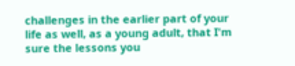challenges in the earlier part of your life as well, as a young adult, that I'm sure the lessons you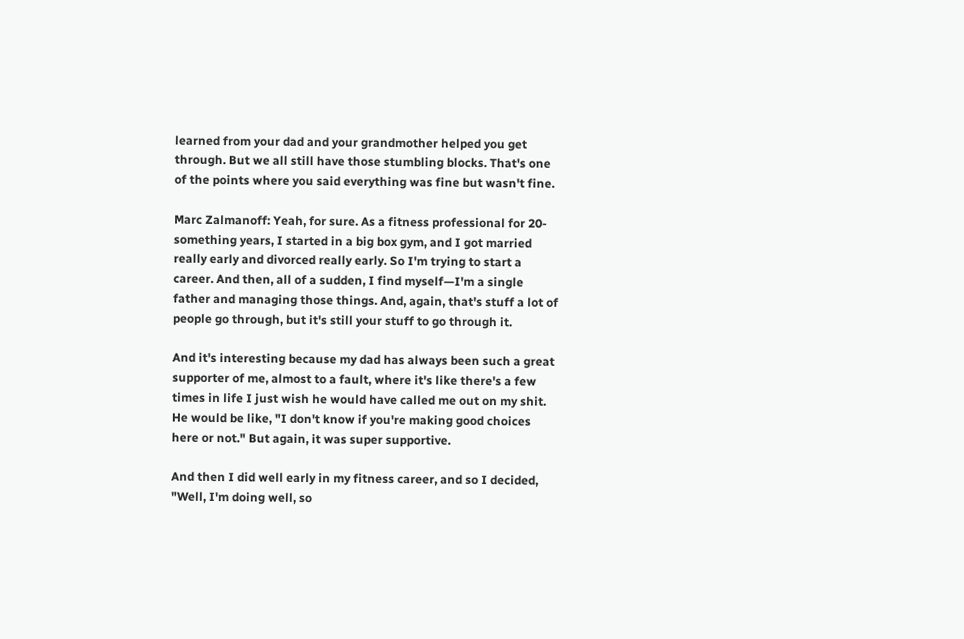learned from your dad and your grandmother helped you get through. But we all still have those stumbling blocks. That's one of the points where you said everything was fine but wasn't fine.

Marc Zalmanoff: Yeah, for sure. As a fitness professional for 20-something years, I started in a big box gym, and I got married really early and divorced really early. So I'm trying to start a career. And then, all of a sudden, I find myself—I'm a single father and managing those things. And, again, that's stuff a lot of people go through, but it's still your stuff to go through it.

And it's interesting because my dad has always been such a great supporter of me, almost to a fault, where it's like there's a few times in life I just wish he would have called me out on my shit. He would be like, "I don't know if you're making good choices here or not." But again, it was super supportive.

And then I did well early in my fitness career, and so I decided, "Well, I'm doing well, so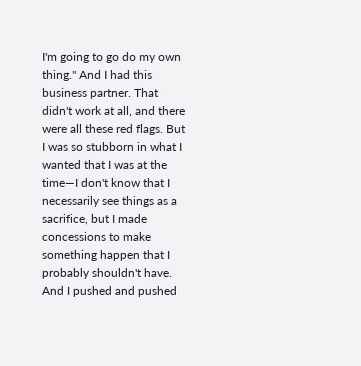I'm going to go do my own thing." And I had this business partner. That didn't work at all, and there were all these red flags. But I was so stubborn in what I wanted that I was at the time—I don't know that I necessarily see things as a sacrifice, but I made concessions to make something happen that I probably shouldn't have. And I pushed and pushed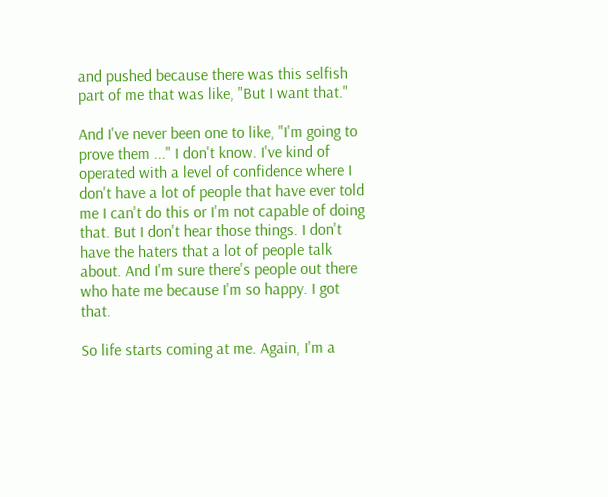and pushed because there was this selfish part of me that was like, "But I want that."

And I've never been one to like, "I'm going to prove them ..." I don't know. I've kind of operated with a level of confidence where I don't have a lot of people that have ever told me I can't do this or I'm not capable of doing that. But I don't hear those things. I don't have the haters that a lot of people talk about. And I'm sure there's people out there who hate me because I'm so happy. I got that.

So life starts coming at me. Again, I'm a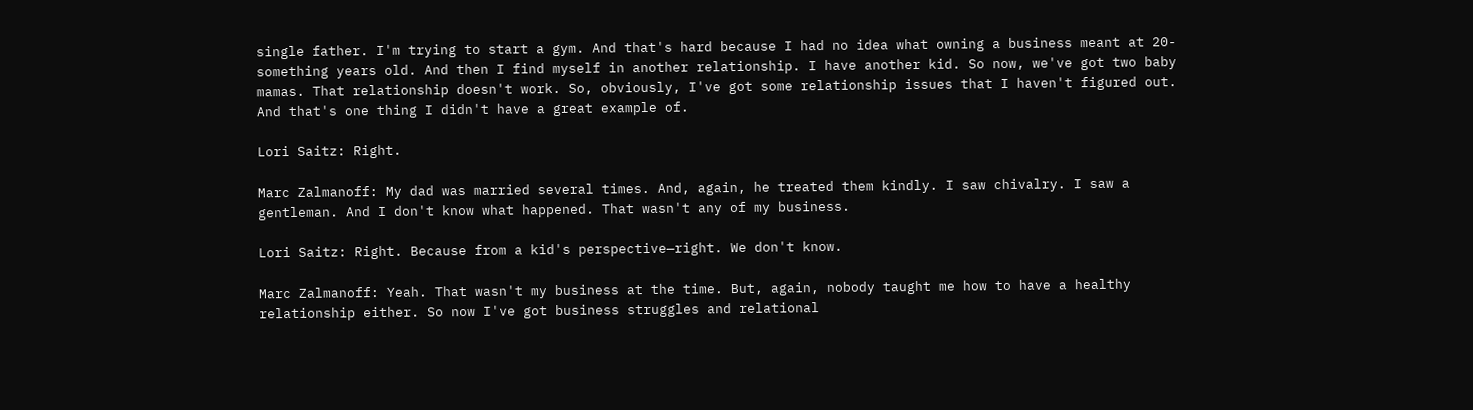single father. I'm trying to start a gym. And that's hard because I had no idea what owning a business meant at 20-something years old. And then I find myself in another relationship. I have another kid. So now, we've got two baby mamas. That relationship doesn't work. So, obviously, I've got some relationship issues that I haven't figured out. And that's one thing I didn't have a great example of.

Lori Saitz: Right.

Marc Zalmanoff: My dad was married several times. And, again, he treated them kindly. I saw chivalry. I saw a gentleman. And I don't know what happened. That wasn't any of my business.

Lori Saitz: Right. Because from a kid's perspective—right. We don't know.

Marc Zalmanoff: Yeah. That wasn't my business at the time. But, again, nobody taught me how to have a healthy relationship either. So now I've got business struggles and relational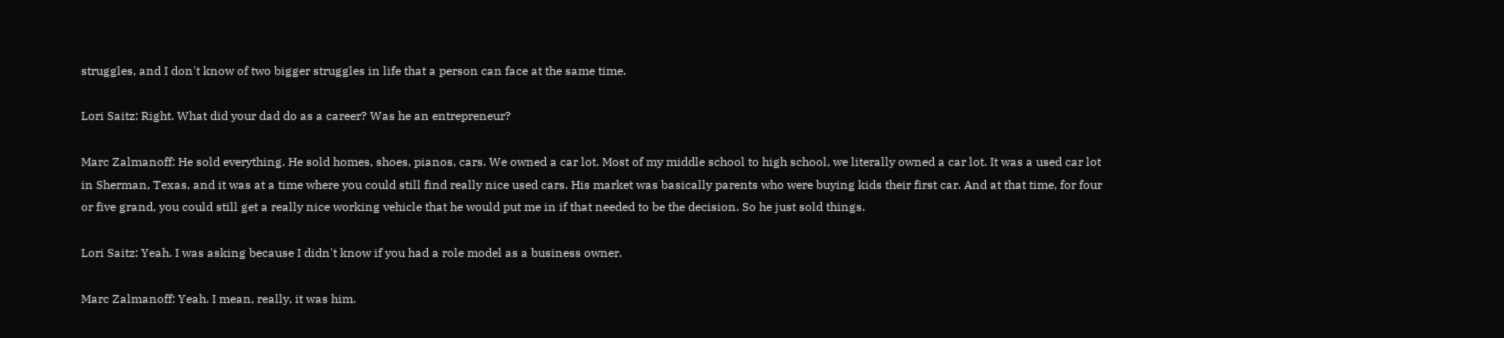struggles, and I don't know of two bigger struggles in life that a person can face at the same time.

Lori Saitz: Right. What did your dad do as a career? Was he an entrepreneur?

Marc Zalmanoff: He sold everything. He sold homes, shoes, pianos, cars. We owned a car lot. Most of my middle school to high school, we literally owned a car lot. It was a used car lot in Sherman, Texas, and it was at a time where you could still find really nice used cars. His market was basically parents who were buying kids their first car. And at that time, for four or five grand, you could still get a really nice working vehicle that he would put me in if that needed to be the decision. So he just sold things.

Lori Saitz: Yeah. I was asking because I didn't know if you had a role model as a business owner.

Marc Zalmanoff: Yeah. I mean, really, it was him.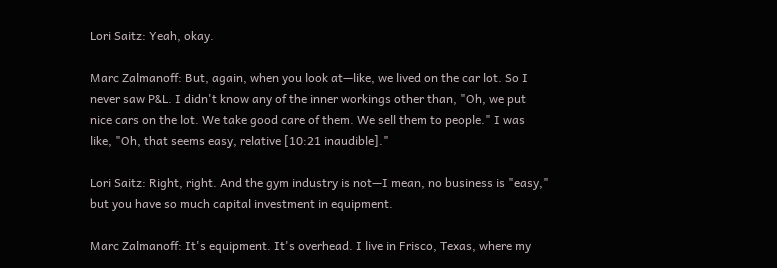Lori Saitz: Yeah, okay.

Marc Zalmanoff: But, again, when you look at—like, we lived on the car lot. So I never saw P&L. I didn't know any of the inner workings other than, "Oh, we put nice cars on the lot. We take good care of them. We sell them to people." I was like, "Oh, that seems easy, relative [10:21 inaudible]."

Lori Saitz: Right, right. And the gym industry is not—I mean, no business is "easy," but you have so much capital investment in equipment.

Marc Zalmanoff: It's equipment. It's overhead. I live in Frisco, Texas, where my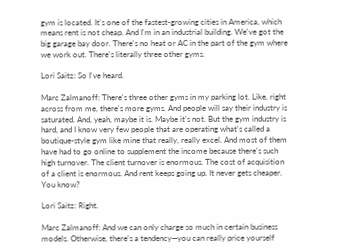gym is located. It's one of the fastest-growing cities in America, which means rent is not cheap. And I'm in an industrial building. We've got the big garage bay door. There's no heat or AC in the part of the gym where we work out. There's literally three other gyms.

Lori Saitz: So I've heard.

Marc Zalmanoff: There's three other gyms in my parking lot. Like, right across from me, there's more gyms. And people will say their industry is saturated. And, yeah, maybe it is. Maybe it's not. But the gym industry is hard, and I know very few people that are operating what's called a boutique-style gym like mine that really, really excel. And most of them have had to go online to supplement the income because there's such high turnover. The client turnover is enormous. The cost of acquisition of a client is enormous. And rent keeps going up. It never gets cheaper. You know?

Lori Saitz: Right.

Marc Zalmanoff: And we can only charge so much in certain business models. Otherwise, there's a tendency—you can really price yourself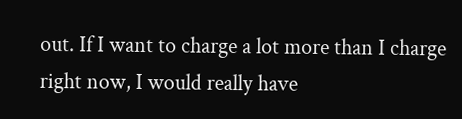out. If I want to charge a lot more than I charge right now, I would really have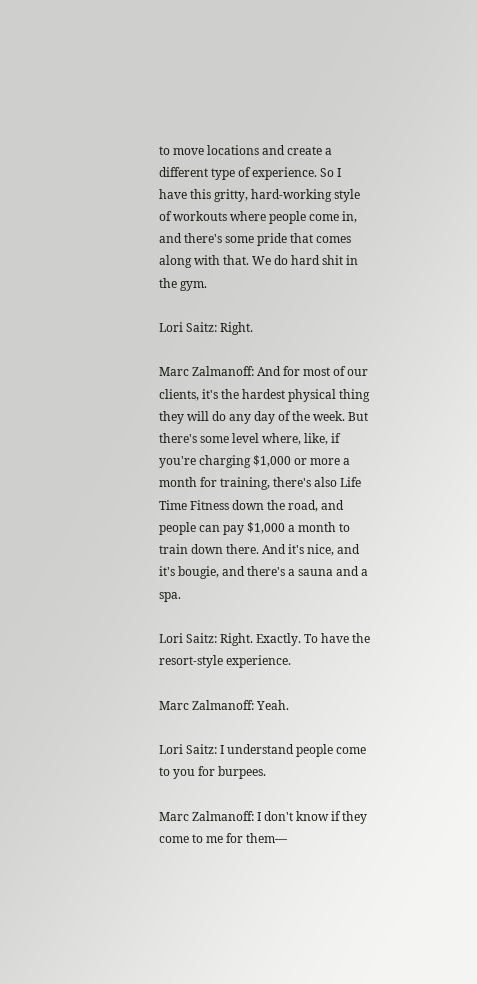to move locations and create a different type of experience. So I have this gritty, hard-working style of workouts where people come in, and there's some pride that comes along with that. We do hard shit in the gym.

Lori Saitz: Right.

Marc Zalmanoff: And for most of our clients, it's the hardest physical thing they will do any day of the week. But there's some level where, like, if you're charging $1,000 or more a month for training, there's also Life Time Fitness down the road, and people can pay $1,000 a month to train down there. And it's nice, and it's bougie, and there's a sauna and a spa.

Lori Saitz: Right. Exactly. To have the resort-style experience.

Marc Zalmanoff: Yeah.

Lori Saitz: I understand people come to you for burpees.

Marc Zalmanoff: I don't know if they come to me for them—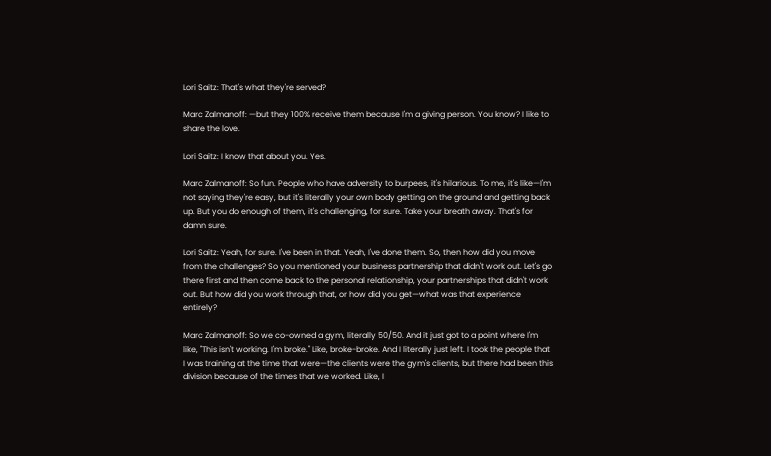Lori Saitz: That's what they're served?

Marc Zalmanoff: —but they 100% receive them because I'm a giving person. You know? I like to share the love.

Lori Saitz: I know that about you. Yes.

Marc Zalmanoff: So fun. People who have adversity to burpees, it's hilarious. To me, it's like—I'm not saying they're easy, but it's literally your own body getting on the ground and getting back up. But you do enough of them, it's challenging, for sure. Take your breath away. That's for damn sure.

Lori Saitz: Yeah, for sure. I've been in that. Yeah, I've done them. So, then how did you move from the challenges? So you mentioned your business partnership that didn't work out. Let's go there first and then come back to the personal relationship, your partnerships that didn't work out. But how did you work through that, or how did you get—what was that experience entirely?

Marc Zalmanoff: So we co-owned a gym, literally 50/50. And it just got to a point where I'm like, "This isn't working. I'm broke." Like, broke-broke. And I literally just left. I took the people that I was training at the time that were—the clients were the gym's clients, but there had been this division because of the times that we worked. Like, I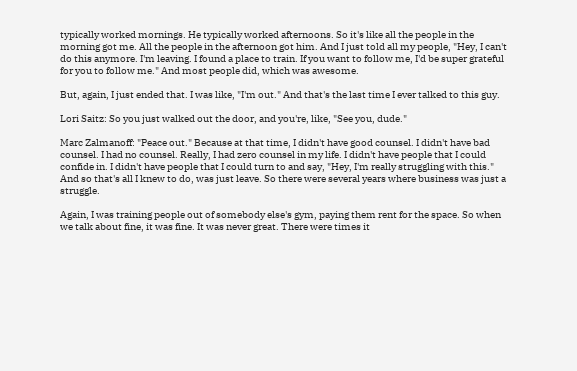typically worked mornings. He typically worked afternoons. So it's like all the people in the morning got me. All the people in the afternoon got him. And I just told all my people, "Hey, I can't do this anymore. I'm leaving. I found a place to train. If you want to follow me, I'd be super grateful for you to follow me." And most people did, which was awesome.

But, again, I just ended that. I was like, "I'm out." And that's the last time I ever talked to this guy.

Lori Saitz: So you just walked out the door, and you're, like, "See you, dude."

Marc Zalmanoff: "Peace out." Because at that time, I didn't have good counsel. I didn't have bad counsel. I had no counsel. Really, I had zero counsel in my life. I didn't have people that I could confide in. I didn't have people that I could turn to and say, "Hey, I'm really struggling with this." And so that's all I knew to do, was just leave. So there were several years where business was just a struggle.

Again, I was training people out of somebody else's gym, paying them rent for the space. So when we talk about fine, it was fine. It was never great. There were times it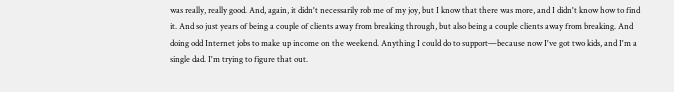was really, really good. And, again, it didn't necessarily rob me of my joy, but I know that there was more, and I didn't know how to find it. And so just years of being a couple of clients away from breaking through, but also being a couple clients away from breaking. And doing odd Internet jobs to make up income on the weekend. Anything I could do to support—because now I've got two kids, and I'm a single dad. I'm trying to figure that out.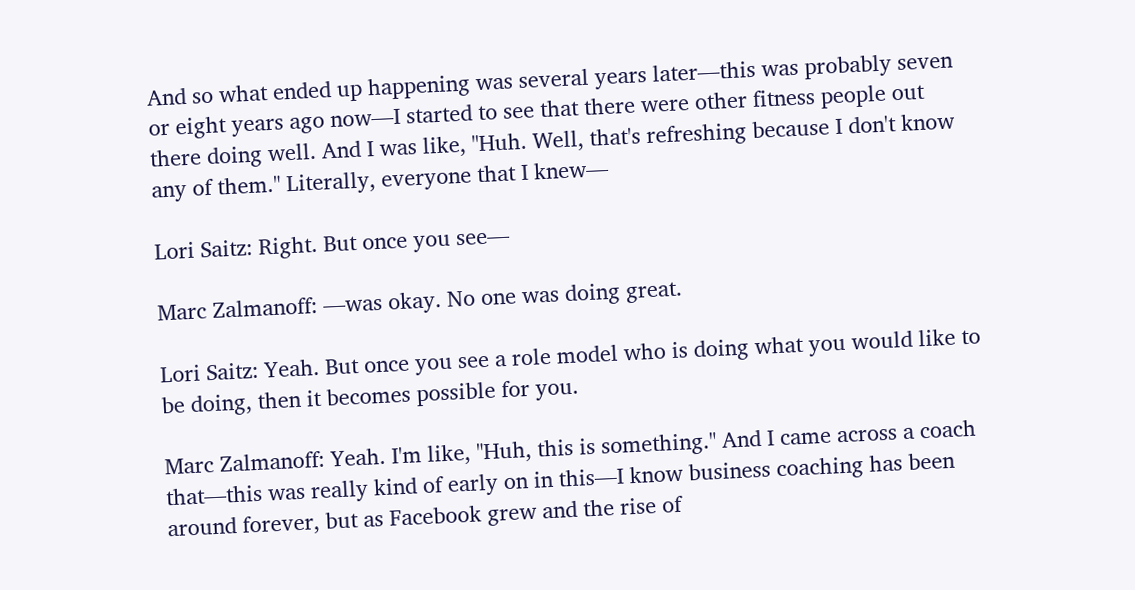And so what ended up happening was several years later—this was probably seven or eight years ago now—I started to see that there were other fitness people out there doing well. And I was like, "Huh. Well, that's refreshing because I don't know any of them." Literally, everyone that I knew—

Lori Saitz: Right. But once you see—

Marc Zalmanoff: —was okay. No one was doing great.

Lori Saitz: Yeah. But once you see a role model who is doing what you would like to be doing, then it becomes possible for you.

Marc Zalmanoff: Yeah. I'm like, "Huh, this is something." And I came across a coach that—this was really kind of early on in this—I know business coaching has been around forever, but as Facebook grew and the rise of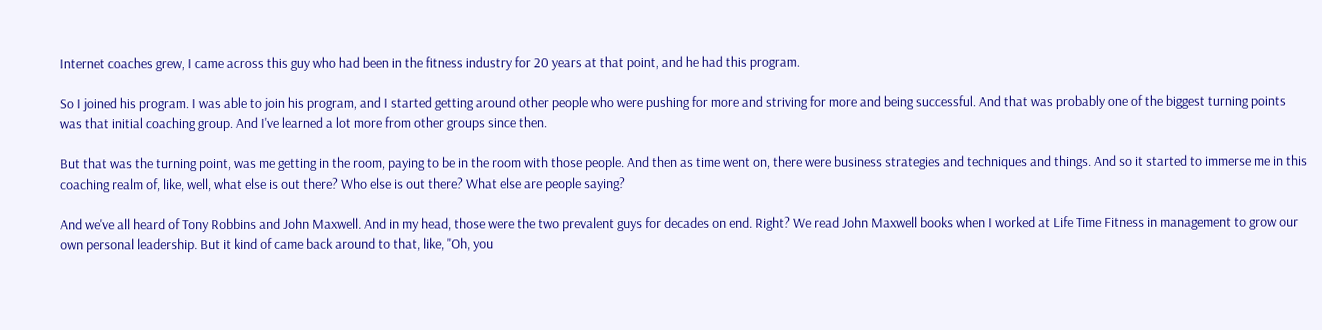Internet coaches grew, I came across this guy who had been in the fitness industry for 20 years at that point, and he had this program.

So I joined his program. I was able to join his program, and I started getting around other people who were pushing for more and striving for more and being successful. And that was probably one of the biggest turning points was that initial coaching group. And I've learned a lot more from other groups since then.

But that was the turning point, was me getting in the room, paying to be in the room with those people. And then as time went on, there were business strategies and techniques and things. And so it started to immerse me in this coaching realm of, like, well, what else is out there? Who else is out there? What else are people saying?

And we've all heard of Tony Robbins and John Maxwell. And in my head, those were the two prevalent guys for decades on end. Right? We read John Maxwell books when I worked at Life Time Fitness in management to grow our own personal leadership. But it kind of came back around to that, like, "Oh, you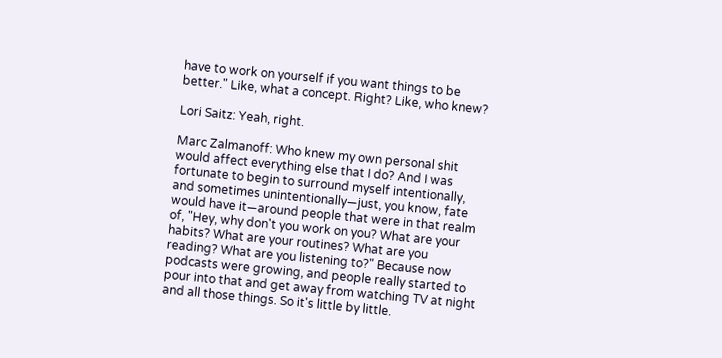have to work on yourself if you want things to be better." Like, what a concept. Right? Like, who knew?

Lori Saitz: Yeah, right.

Marc Zalmanoff: Who knew my own personal shit would affect everything else that I do? And I was fortunate to begin to surround myself intentionally, and sometimes unintentionally—just, you know, fate would have it—around people that were in that realm of, "Hey, why don't you work on you? What are your habits? What are your routines? What are you reading? What are you listening to?" Because now podcasts were growing, and people really started to pour into that and get away from watching TV at night and all those things. So it's little by little.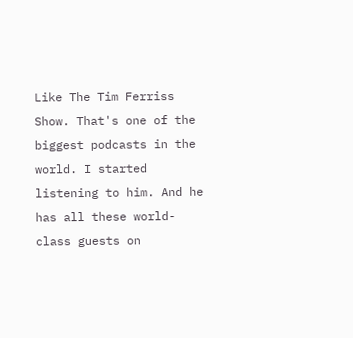Like The Tim Ferriss Show. That's one of the biggest podcasts in the world. I started listening to him. And he has all these world-class guests on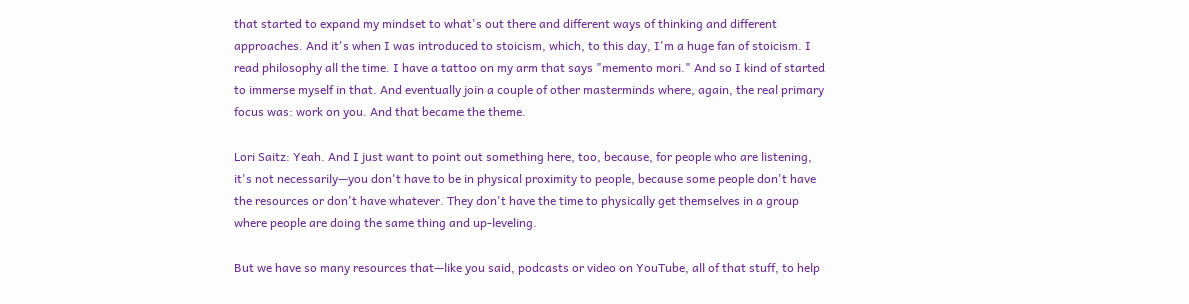that started to expand my mindset to what's out there and different ways of thinking and different approaches. And it's when I was introduced to stoicism, which, to this day, I'm a huge fan of stoicism. I read philosophy all the time. I have a tattoo on my arm that says "memento mori." And so I kind of started to immerse myself in that. And eventually join a couple of other masterminds where, again, the real primary focus was: work on you. And that became the theme.

Lori Saitz: Yeah. And I just want to point out something here, too, because, for people who are listening, it's not necessarily—you don't have to be in physical proximity to people, because some people don't have the resources or don't have whatever. They don't have the time to physically get themselves in a group where people are doing the same thing and up-leveling.

But we have so many resources that—like you said, podcasts or video on YouTube, all of that stuff, to help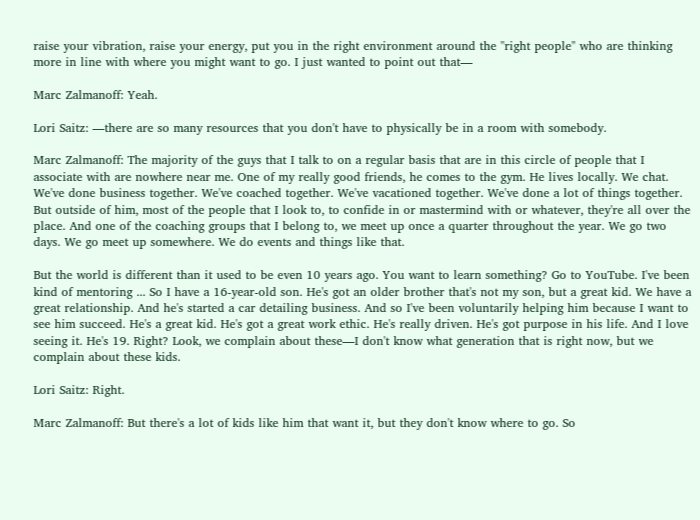raise your vibration, raise your energy, put you in the right environment around the "right people" who are thinking more in line with where you might want to go. I just wanted to point out that—

Marc Zalmanoff: Yeah.

Lori Saitz: —there are so many resources that you don't have to physically be in a room with somebody.

Marc Zalmanoff: The majority of the guys that I talk to on a regular basis that are in this circle of people that I associate with are nowhere near me. One of my really good friends, he comes to the gym. He lives locally. We chat. We've done business together. We've coached together. We've vacationed together. We've done a lot of things together. But outside of him, most of the people that I look to, to confide in or mastermind with or whatever, they're all over the place. And one of the coaching groups that I belong to, we meet up once a quarter throughout the year. We go two days. We go meet up somewhere. We do events and things like that.

But the world is different than it used to be even 10 years ago. You want to learn something? Go to YouTube. I've been kind of mentoring ... So I have a 16-year-old son. He's got an older brother that's not my son, but a great kid. We have a great relationship. And he's started a car detailing business. And so I've been voluntarily helping him because I want to see him succeed. He's a great kid. He's got a great work ethic. He's really driven. He's got purpose in his life. And I love seeing it. He's 19. Right? Look, we complain about these—I don't know what generation that is right now, but we complain about these kids.

Lori Saitz: Right.

Marc Zalmanoff: But there's a lot of kids like him that want it, but they don't know where to go. So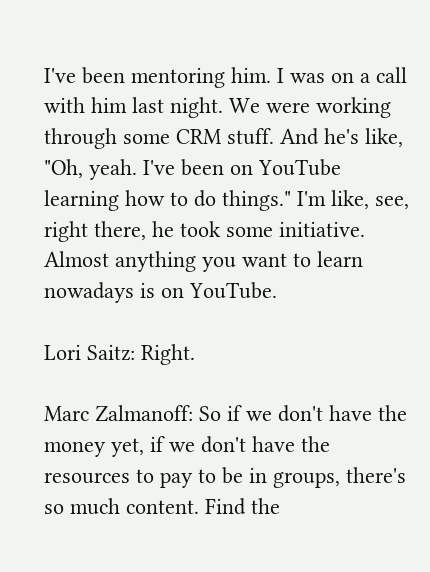I've been mentoring him. I was on a call with him last night. We were working through some CRM stuff. And he's like, "Oh, yeah. I've been on YouTube learning how to do things." I'm like, see, right there, he took some initiative. Almost anything you want to learn nowadays is on YouTube.

Lori Saitz: Right.

Marc Zalmanoff: So if we don't have the money yet, if we don't have the resources to pay to be in groups, there's so much content. Find the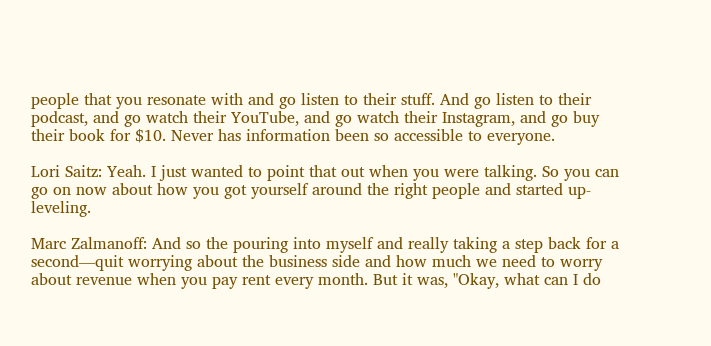people that you resonate with and go listen to their stuff. And go listen to their podcast, and go watch their YouTube, and go watch their Instagram, and go buy their book for $10. Never has information been so accessible to everyone.

Lori Saitz: Yeah. I just wanted to point that out when you were talking. So you can go on now about how you got yourself around the right people and started up-leveling.

Marc Zalmanoff: And so the pouring into myself and really taking a step back for a second—quit worrying about the business side and how much we need to worry about revenue when you pay rent every month. But it was, "Okay, what can I do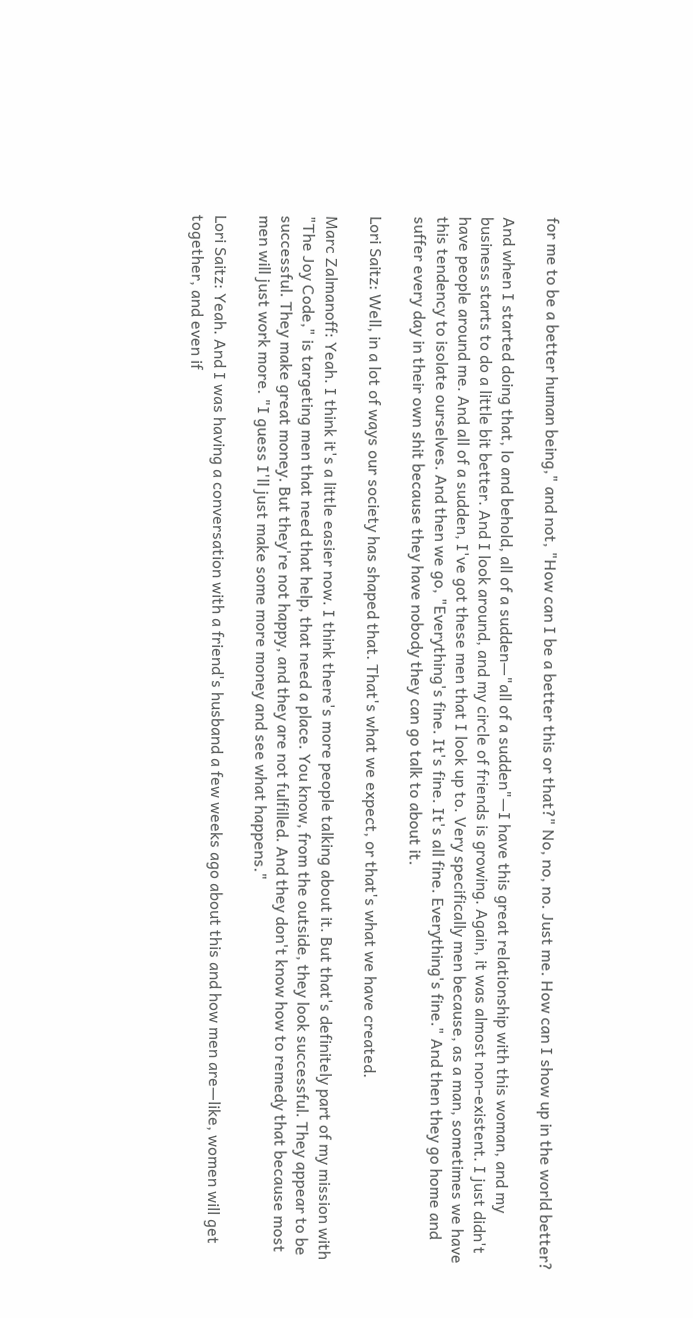for me to be a better human being," and not, "How can I be a better this or that?" No, no, no. Just me. How can I show up in the world better?

And when I started doing that, lo and behold, all of a sudden—"all of a sudden"—I have this great relationship with this woman, and my business starts to do a little bit better. And I look around, and my circle of friends is growing. Again, it was almost non-existent. I just didn't have people around me. And all of a sudden, I've got these men that I look up to. Very specifically men because, as a man, sometimes we have this tendency to isolate ourselves. And then we go, "Everything's fine. It's fine. It's all fine. Everything's fine." And then they go home and suffer every day in their own shit because they have nobody they can go talk to about it.

Lori Saitz: Well, in a lot of ways our society has shaped that. That's what we expect, or that's what we have created.

Marc Zalmanoff: Yeah. I think it's a little easier now. I think there's more people talking about it. But that's definitely part of my mission with "The Joy Code," is targeting men that need that help, that need a place. You know, from the outside, they look successful. They appear to be successful. They make great money. But they're not happy, and they are not fulfilled. And they don't know how to remedy that because most men will just work more. "I guess I'll just make some more money and see what happens."

Lori Saitz: Yeah. And I was having a conversation with a friend's husband a few weeks ago about this and how men are—like, women will get together, and even if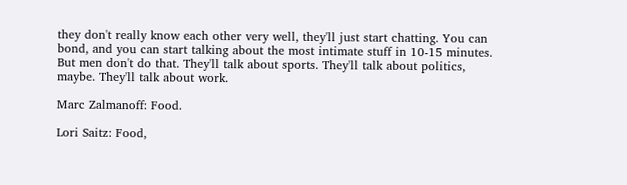they don't really know each other very well, they'll just start chatting. You can bond, and you can start talking about the most intimate stuff in 10-15 minutes. But men don't do that. They'll talk about sports. They'll talk about politics, maybe. They'll talk about work.

Marc Zalmanoff: Food.

Lori Saitz: Food,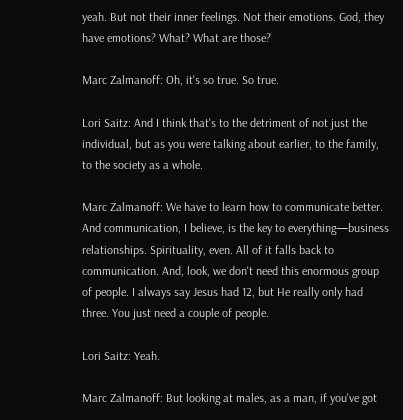yeah. But not their inner feelings. Not their emotions. God, they have emotions? What? What are those?

Marc Zalmanoff: Oh, it's so true. So true.

Lori Saitz: And I think that's to the detriment of not just the individual, but as you were talking about earlier, to the family, to the society as a whole.

Marc Zalmanoff: We have to learn how to communicate better. And communication, I believe, is the key to everything—business relationships. Spirituality, even. All of it falls back to communication. And, look, we don't need this enormous group of people. I always say Jesus had 12, but He really only had three. You just need a couple of people.

Lori Saitz: Yeah.

Marc Zalmanoff: But looking at males, as a man, if you've got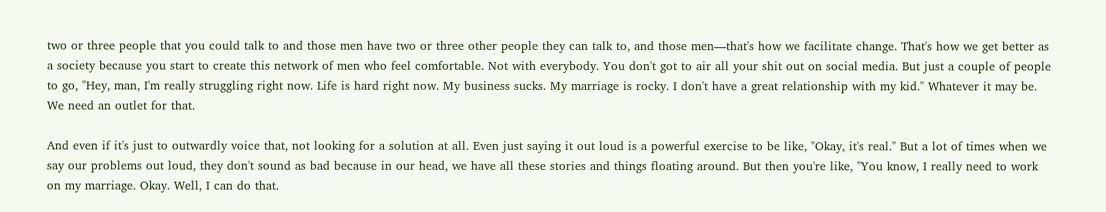two or three people that you could talk to and those men have two or three other people they can talk to, and those men—that's how we facilitate change. That's how we get better as a society because you start to create this network of men who feel comfortable. Not with everybody. You don't got to air all your shit out on social media. But just a couple of people to go, "Hey, man, I'm really struggling right now. Life is hard right now. My business sucks. My marriage is rocky. I don't have a great relationship with my kid." Whatever it may be. We need an outlet for that.

And even if it's just to outwardly voice that, not looking for a solution at all. Even just saying it out loud is a powerful exercise to be like, "Okay, it's real." But a lot of times when we say our problems out loud, they don't sound as bad because in our head, we have all these stories and things floating around. But then you're like, "You know, I really need to work on my marriage. Okay. Well, I can do that.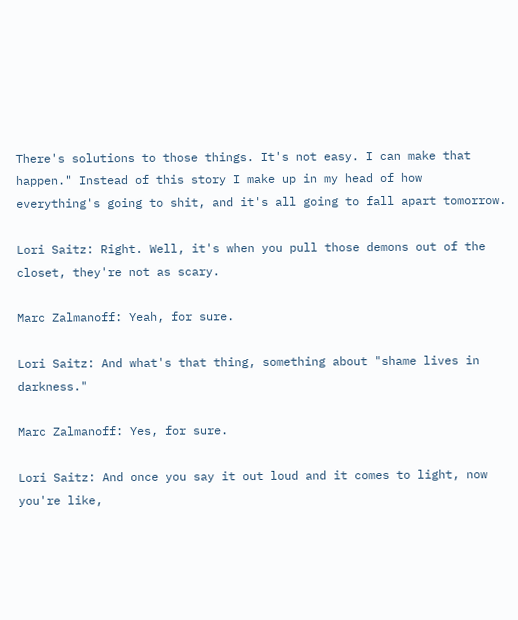There's solutions to those things. It's not easy. I can make that happen." Instead of this story I make up in my head of how everything's going to shit, and it's all going to fall apart tomorrow.

Lori Saitz: Right. Well, it's when you pull those demons out of the closet, they're not as scary.

Marc Zalmanoff: Yeah, for sure.

Lori Saitz: And what's that thing, something about "shame lives in darkness."

Marc Zalmanoff: Yes, for sure.

Lori Saitz: And once you say it out loud and it comes to light, now you're like,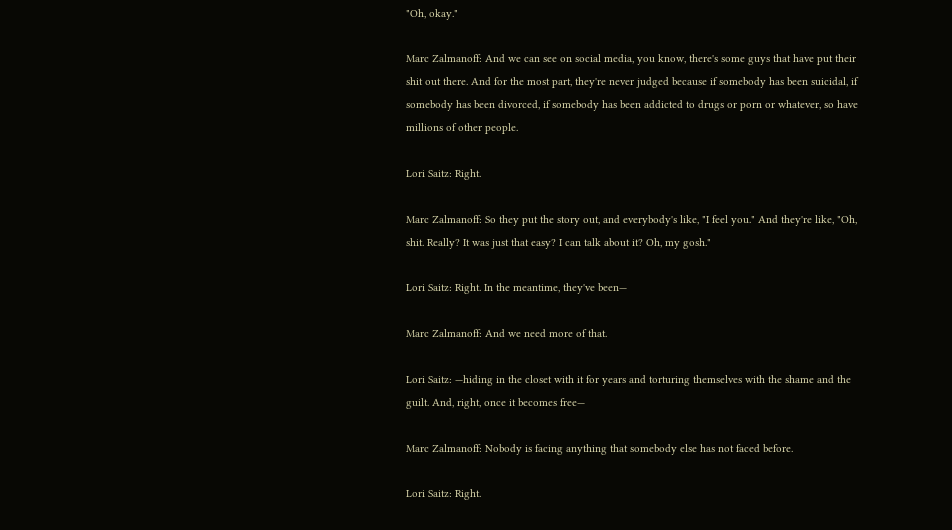"Oh, okay."

Marc Zalmanoff: And we can see on social media, you know, there's some guys that have put their shit out there. And for the most part, they're never judged because if somebody has been suicidal, if somebody has been divorced, if somebody has been addicted to drugs or porn or whatever, so have millions of other people.

Lori Saitz: Right.

Marc Zalmanoff: So they put the story out, and everybody's like, "I feel you." And they're like, "Oh, shit. Really? It was just that easy? I can talk about it? Oh, my gosh."

Lori Saitz: Right. In the meantime, they've been—

Marc Zalmanoff: And we need more of that.

Lori Saitz: —hiding in the closet with it for years and torturing themselves with the shame and the guilt. And, right, once it becomes free—

Marc Zalmanoff: Nobody is facing anything that somebody else has not faced before.

Lori Saitz: Right.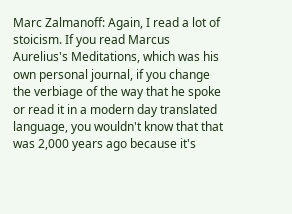Marc Zalmanoff: Again, I read a lot of stoicism. If you read Marcus Aurelius's Meditations, which was his own personal journal, if you change the verbiage of the way that he spoke or read it in a modern day translated language, you wouldn't know that that was 2,000 years ago because it's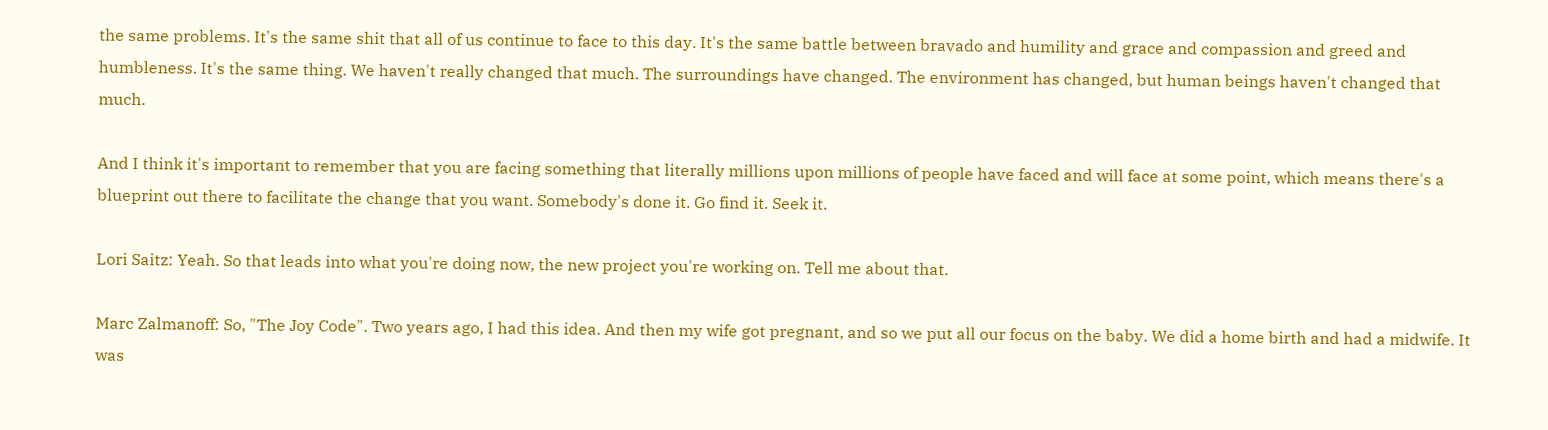the same problems. It's the same shit that all of us continue to face to this day. It's the same battle between bravado and humility and grace and compassion and greed and humbleness. It's the same thing. We haven't really changed that much. The surroundings have changed. The environment has changed, but human beings haven't changed that much.

And I think it's important to remember that you are facing something that literally millions upon millions of people have faced and will face at some point, which means there's a blueprint out there to facilitate the change that you want. Somebody's done it. Go find it. Seek it.

Lori Saitz: Yeah. So that leads into what you're doing now, the new project you're working on. Tell me about that.

Marc Zalmanoff: So, "The Joy Code". Two years ago, I had this idea. And then my wife got pregnant, and so we put all our focus on the baby. We did a home birth and had a midwife. It was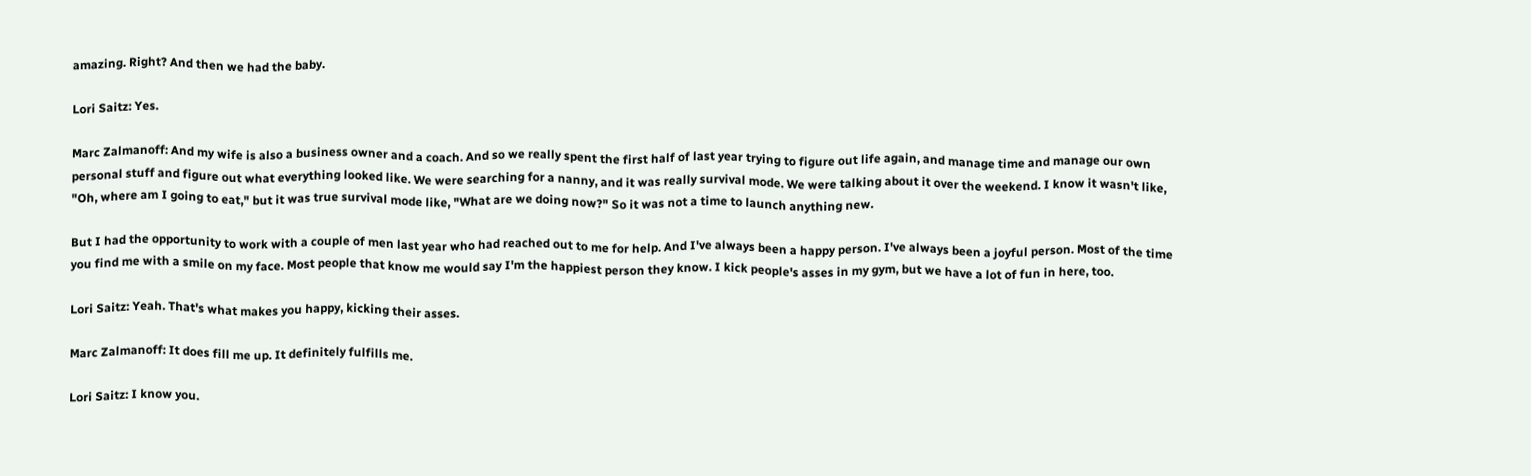amazing. Right? And then we had the baby.

Lori Saitz: Yes.

Marc Zalmanoff: And my wife is also a business owner and a coach. And so we really spent the first half of last year trying to figure out life again, and manage time and manage our own personal stuff and figure out what everything looked like. We were searching for a nanny, and it was really survival mode. We were talking about it over the weekend. I know it wasn't like, "Oh, where am I going to eat," but it was true survival mode like, "What are we doing now?" So it was not a time to launch anything new.

But I had the opportunity to work with a couple of men last year who had reached out to me for help. And I've always been a happy person. I've always been a joyful person. Most of the time you find me with a smile on my face. Most people that know me would say I'm the happiest person they know. I kick people's asses in my gym, but we have a lot of fun in here, too.

Lori Saitz: Yeah. That's what makes you happy, kicking their asses.

Marc Zalmanoff: It does fill me up. It definitely fulfills me.

Lori Saitz: I know you.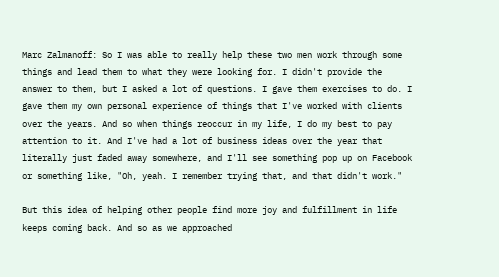Marc Zalmanoff: So I was able to really help these two men work through some things and lead them to what they were looking for. I didn't provide the answer to them, but I asked a lot of questions. I gave them exercises to do. I gave them my own personal experience of things that I've worked with clients over the years. And so when things reoccur in my life, I do my best to pay attention to it. And I've had a lot of business ideas over the year that literally just faded away somewhere, and I'll see something pop up on Facebook or something like, "Oh, yeah. I remember trying that, and that didn't work."

But this idea of helping other people find more joy and fulfillment in life keeps coming back. And so as we approached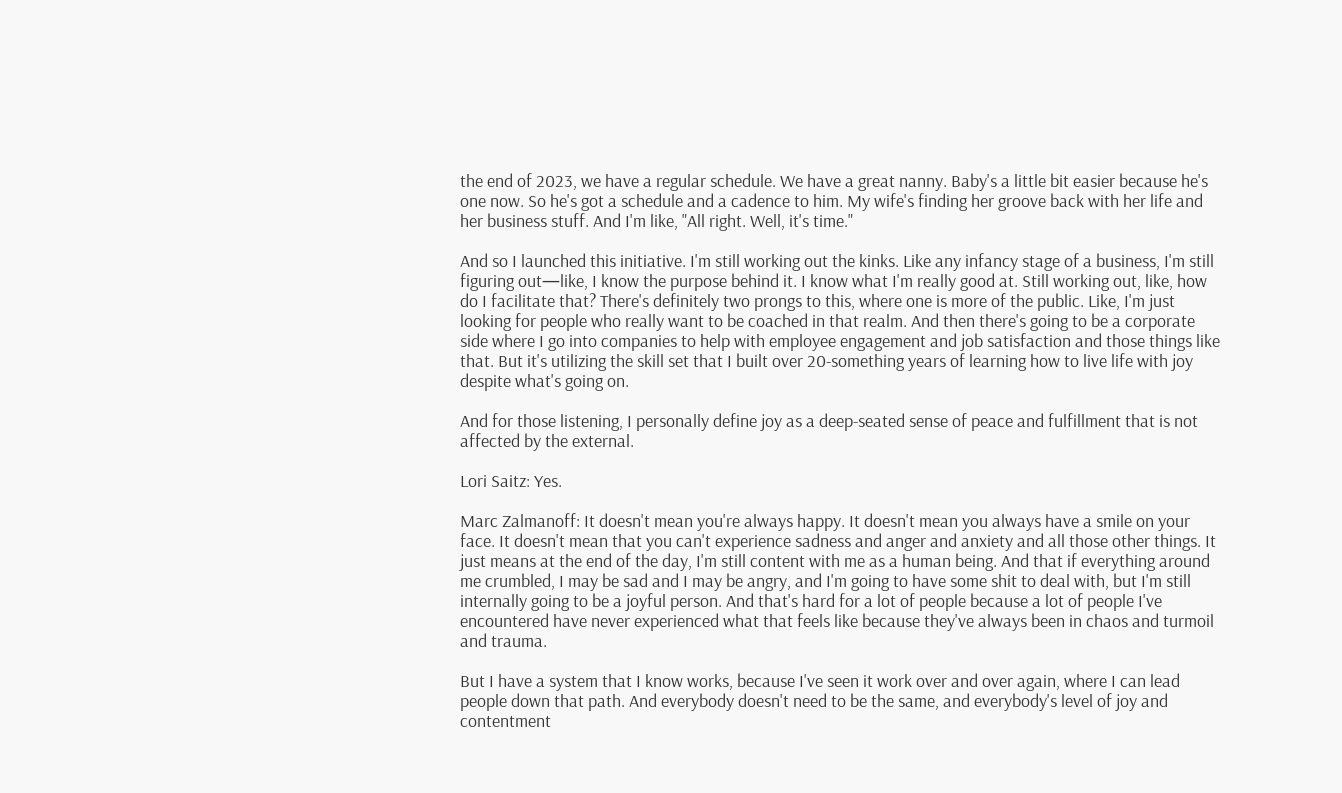the end of 2023, we have a regular schedule. We have a great nanny. Baby's a little bit easier because he's one now. So he's got a schedule and a cadence to him. My wife's finding her groove back with her life and her business stuff. And I'm like, "All right. Well, it's time."

And so I launched this initiative. I'm still working out the kinks. Like any infancy stage of a business, I'm still figuring out—like, I know the purpose behind it. I know what I'm really good at. Still working out, like, how do I facilitate that? There's definitely two prongs to this, where one is more of the public. Like, I'm just looking for people who really want to be coached in that realm. And then there's going to be a corporate side where I go into companies to help with employee engagement and job satisfaction and those things like that. But it's utilizing the skill set that I built over 20-something years of learning how to live life with joy despite what's going on.

And for those listening, I personally define joy as a deep-seated sense of peace and fulfillment that is not affected by the external.

Lori Saitz: Yes.

Marc Zalmanoff: It doesn't mean you're always happy. It doesn't mean you always have a smile on your face. It doesn't mean that you can't experience sadness and anger and anxiety and all those other things. It just means at the end of the day, I'm still content with me as a human being. And that if everything around me crumbled, I may be sad and I may be angry, and I'm going to have some shit to deal with, but I'm still internally going to be a joyful person. And that's hard for a lot of people because a lot of people I've encountered have never experienced what that feels like because they've always been in chaos and turmoil and trauma.

But I have a system that I know works, because I've seen it work over and over again, where I can lead people down that path. And everybody doesn't need to be the same, and everybody's level of joy and contentment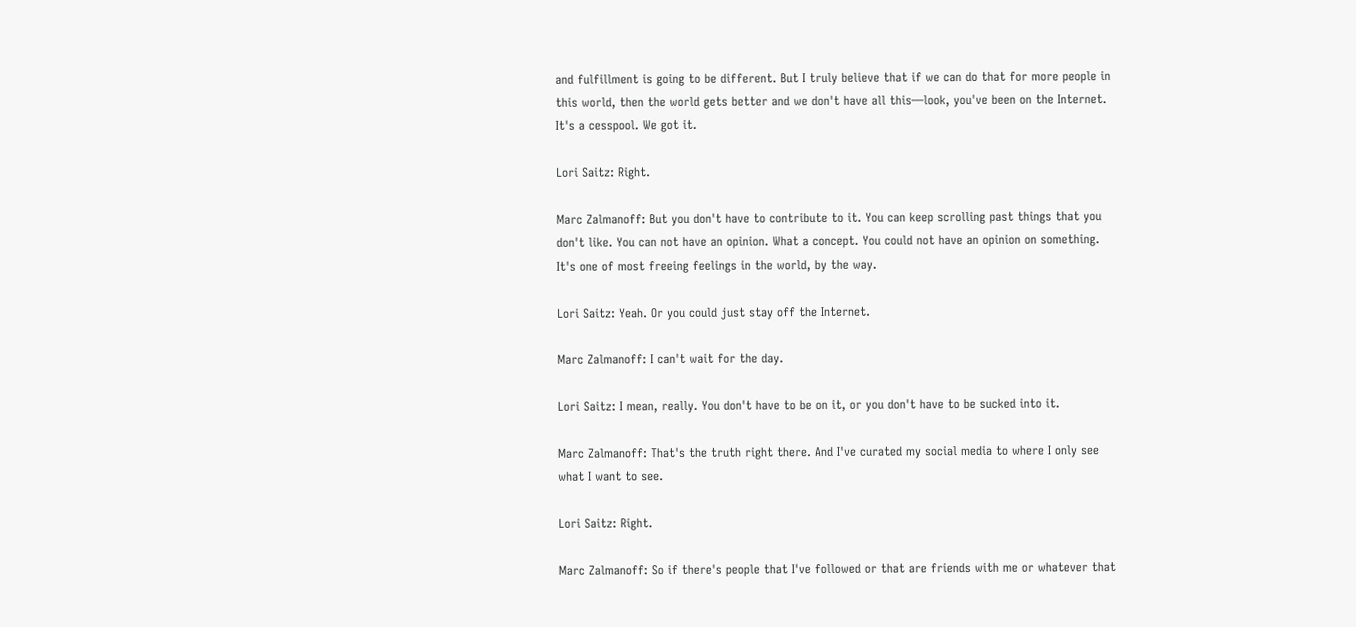and fulfillment is going to be different. But I truly believe that if we can do that for more people in this world, then the world gets better and we don't have all this—look, you've been on the Internet. It's a cesspool. We got it.

Lori Saitz: Right.

Marc Zalmanoff: But you don't have to contribute to it. You can keep scrolling past things that you don't like. You can not have an opinion. What a concept. You could not have an opinion on something. It's one of most freeing feelings in the world, by the way.

Lori Saitz: Yeah. Or you could just stay off the Internet.

Marc Zalmanoff: I can't wait for the day.

Lori Saitz: I mean, really. You don't have to be on it, or you don't have to be sucked into it.

Marc Zalmanoff: That's the truth right there. And I've curated my social media to where I only see what I want to see.

Lori Saitz: Right.

Marc Zalmanoff: So if there's people that I've followed or that are friends with me or whatever that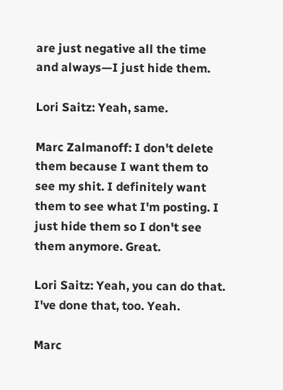are just negative all the time and always—I just hide them.

Lori Saitz: Yeah, same.

Marc Zalmanoff: I don't delete them because I want them to see my shit. I definitely want them to see what I'm posting. I just hide them so I don't see them anymore. Great.

Lori Saitz: Yeah, you can do that. I've done that, too. Yeah.

Marc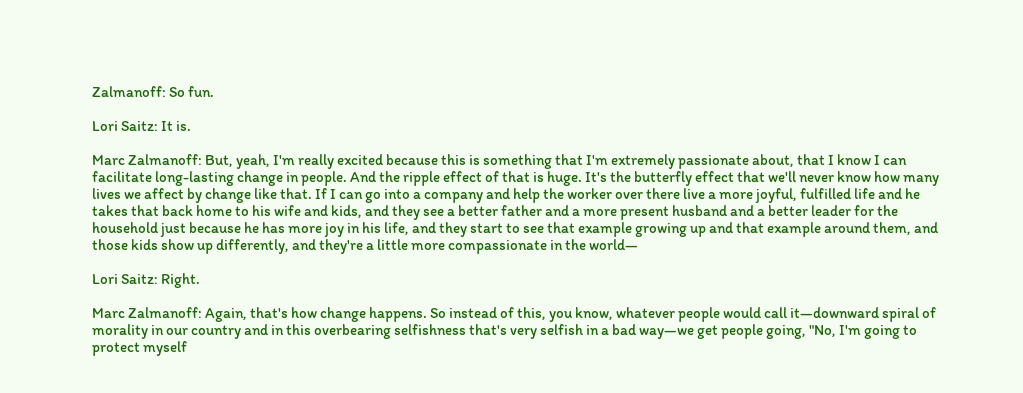Zalmanoff: So fun.

Lori Saitz: It is.

Marc Zalmanoff: But, yeah, I'm really excited because this is something that I'm extremely passionate about, that I know I can facilitate long-lasting change in people. And the ripple effect of that is huge. It's the butterfly effect that we'll never know how many lives we affect by change like that. If I can go into a company and help the worker over there live a more joyful, fulfilled life and he takes that back home to his wife and kids, and they see a better father and a more present husband and a better leader for the household just because he has more joy in his life, and they start to see that example growing up and that example around them, and those kids show up differently, and they're a little more compassionate in the world—

Lori Saitz: Right.

Marc Zalmanoff: Again, that's how change happens. So instead of this, you know, whatever people would call it—downward spiral of morality in our country and in this overbearing selfishness that's very selfish in a bad way—we get people going, "No, I'm going to protect myself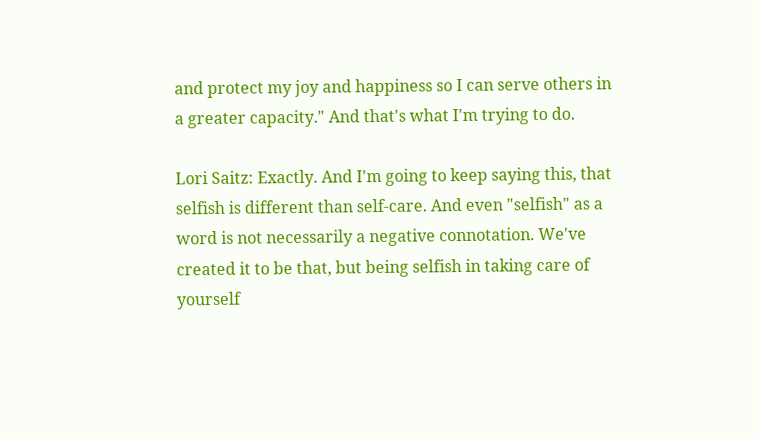and protect my joy and happiness so I can serve others in a greater capacity." And that's what I'm trying to do.

Lori Saitz: Exactly. And I'm going to keep saying this, that selfish is different than self-care. And even "selfish" as a word is not necessarily a negative connotation. We've created it to be that, but being selfish in taking care of yourself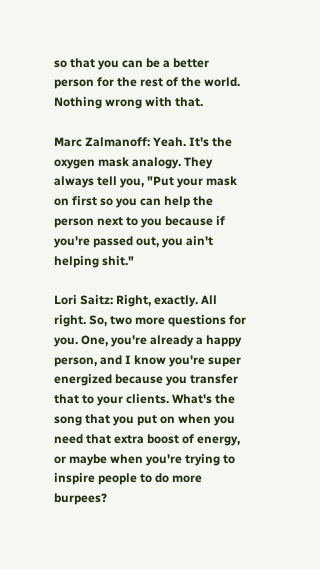so that you can be a better person for the rest of the world. Nothing wrong with that.

Marc Zalmanoff: Yeah. It's the oxygen mask analogy. They always tell you, "Put your mask on first so you can help the person next to you because if you're passed out, you ain't helping shit."

Lori Saitz: Right, exactly. All right. So, two more questions for you. One, you're already a happy person, and I know you're super energized because you transfer that to your clients. What's the song that you put on when you need that extra boost of energy, or maybe when you're trying to inspire people to do more burpees?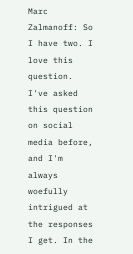Marc Zalmanoff: So I have two. I love this question. I've asked this question on social media before, and I'm always woefully intrigued at the responses I get. In the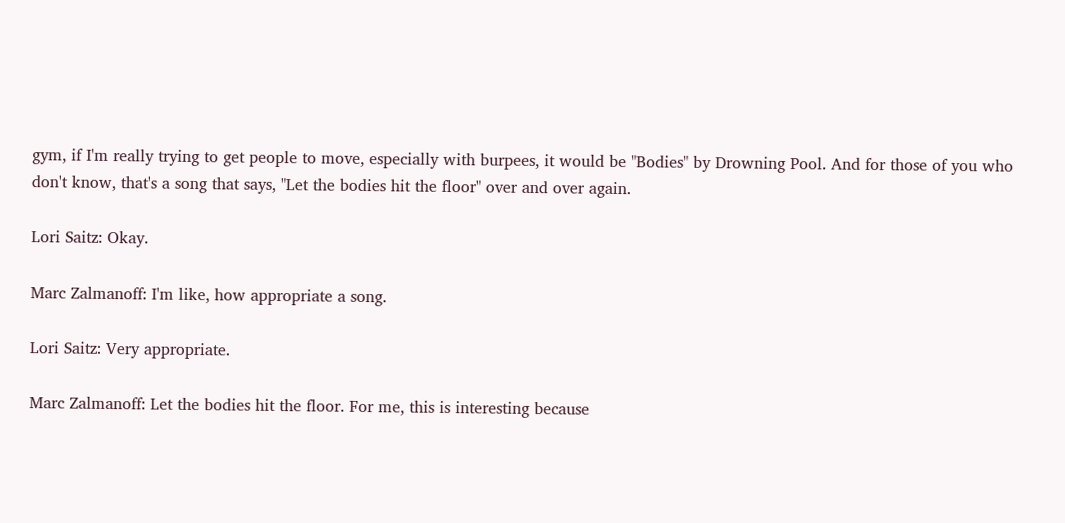gym, if I'm really trying to get people to move, especially with burpees, it would be "Bodies" by Drowning Pool. And for those of you who don't know, that's a song that says, "Let the bodies hit the floor" over and over again.

Lori Saitz: Okay.

Marc Zalmanoff: I'm like, how appropriate a song.

Lori Saitz: Very appropriate.

Marc Zalmanoff: Let the bodies hit the floor. For me, this is interesting because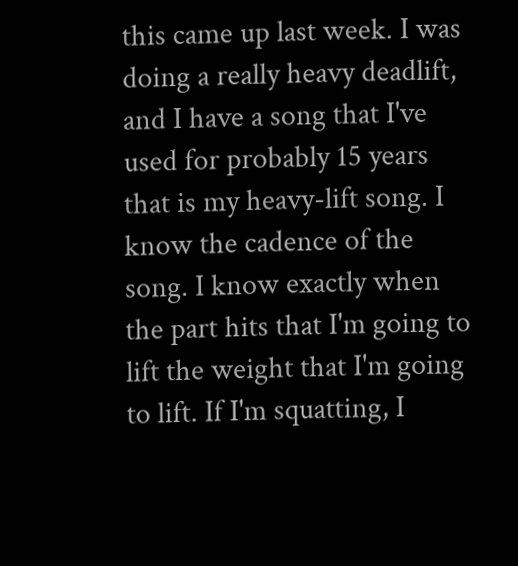this came up last week. I was doing a really heavy deadlift, and I have a song that I've used for probably 15 years that is my heavy-lift song. I know the cadence of the song. I know exactly when the part hits that I'm going to lift the weight that I'm going to lift. If I'm squatting, I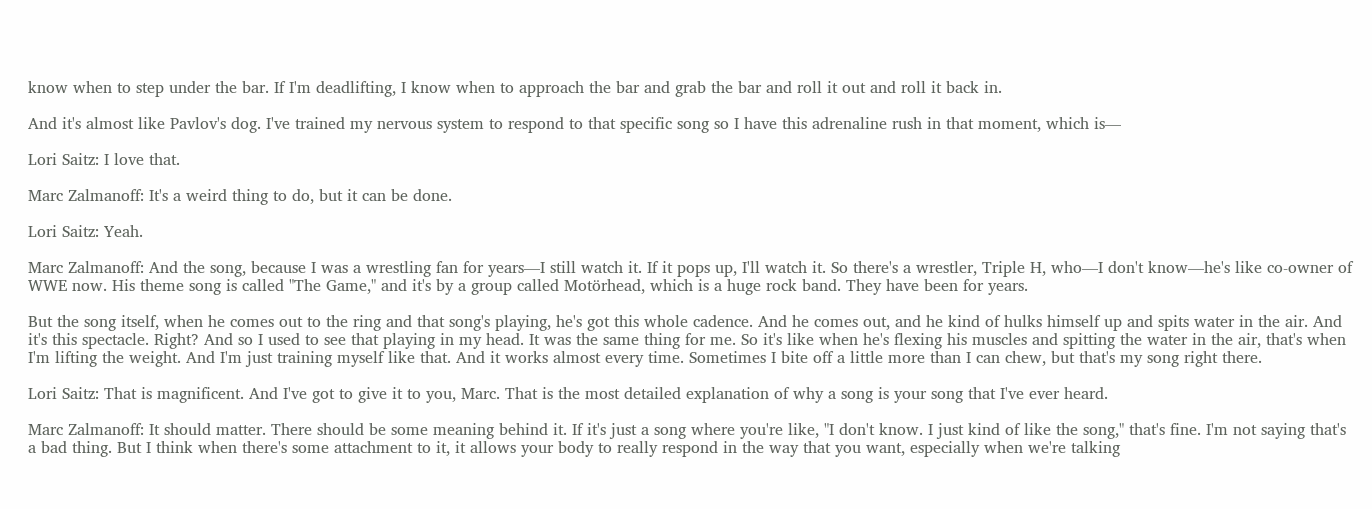know when to step under the bar. If I'm deadlifting, I know when to approach the bar and grab the bar and roll it out and roll it back in.

And it's almost like Pavlov's dog. I've trained my nervous system to respond to that specific song so I have this adrenaline rush in that moment, which is—

Lori Saitz: I love that.

Marc Zalmanoff: It's a weird thing to do, but it can be done.

Lori Saitz: Yeah.

Marc Zalmanoff: And the song, because I was a wrestling fan for years—I still watch it. If it pops up, I'll watch it. So there's a wrestler, Triple H, who—I don't know—he's like co-owner of WWE now. His theme song is called "The Game," and it's by a group called Motörhead, which is a huge rock band. They have been for years.

But the song itself, when he comes out to the ring and that song's playing, he's got this whole cadence. And he comes out, and he kind of hulks himself up and spits water in the air. And it's this spectacle. Right? And so I used to see that playing in my head. It was the same thing for me. So it's like when he's flexing his muscles and spitting the water in the air, that's when I'm lifting the weight. And I'm just training myself like that. And it works almost every time. Sometimes I bite off a little more than I can chew, but that's my song right there.

Lori Saitz: That is magnificent. And I've got to give it to you, Marc. That is the most detailed explanation of why a song is your song that I've ever heard.

Marc Zalmanoff: It should matter. There should be some meaning behind it. If it's just a song where you're like, "I don't know. I just kind of like the song," that's fine. I'm not saying that's a bad thing. But I think when there's some attachment to it, it allows your body to really respond in the way that you want, especially when we're talking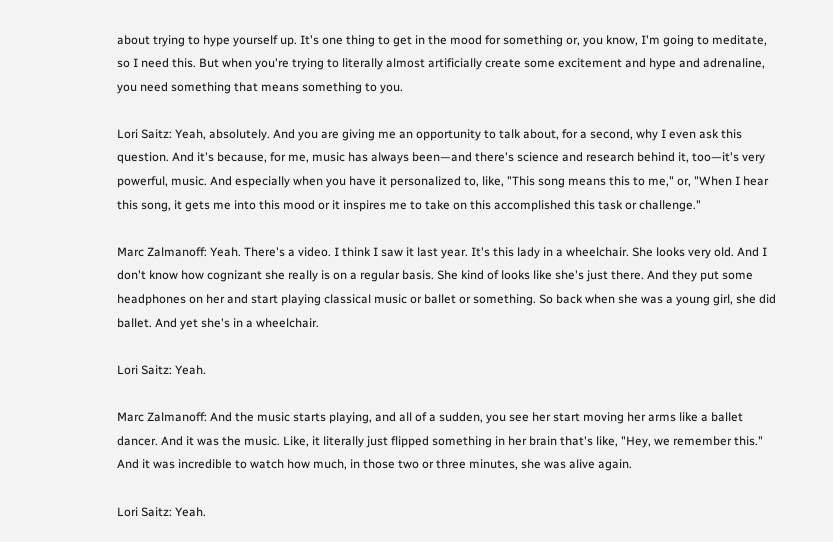about trying to hype yourself up. It's one thing to get in the mood for something or, you know, I'm going to meditate, so I need this. But when you're trying to literally almost artificially create some excitement and hype and adrenaline, you need something that means something to you.

Lori Saitz: Yeah, absolutely. And you are giving me an opportunity to talk about, for a second, why I even ask this question. And it's because, for me, music has always been—and there's science and research behind it, too—it's very powerful, music. And especially when you have it personalized to, like, "This song means this to me," or, "When I hear this song, it gets me into this mood or it inspires me to take on this accomplished this task or challenge."

Marc Zalmanoff: Yeah. There's a video. I think I saw it last year. It's this lady in a wheelchair. She looks very old. And I don't know how cognizant she really is on a regular basis. She kind of looks like she's just there. And they put some headphones on her and start playing classical music or ballet or something. So back when she was a young girl, she did ballet. And yet she's in a wheelchair.

Lori Saitz: Yeah.

Marc Zalmanoff: And the music starts playing, and all of a sudden, you see her start moving her arms like a ballet dancer. And it was the music. Like, it literally just flipped something in her brain that's like, "Hey, we remember this." And it was incredible to watch how much, in those two or three minutes, she was alive again.

Lori Saitz: Yeah.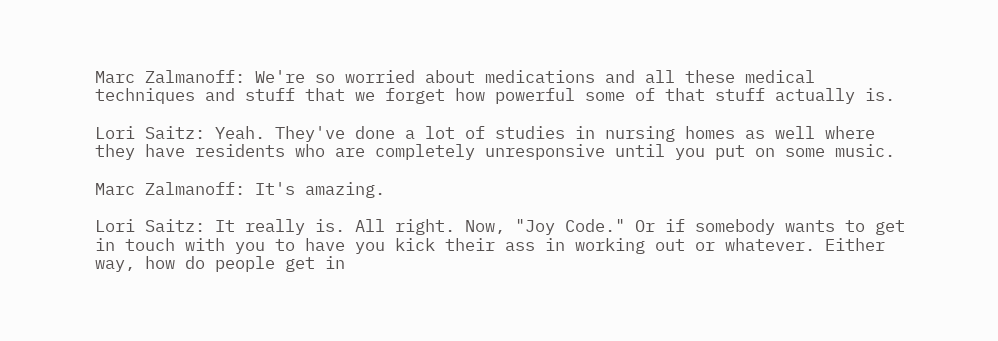Marc Zalmanoff: We're so worried about medications and all these medical techniques and stuff that we forget how powerful some of that stuff actually is.

Lori Saitz: Yeah. They've done a lot of studies in nursing homes as well where they have residents who are completely unresponsive until you put on some music.

Marc Zalmanoff: It's amazing.

Lori Saitz: It really is. All right. Now, "Joy Code." Or if somebody wants to get in touch with you to have you kick their ass in working out or whatever. Either way, how do people get in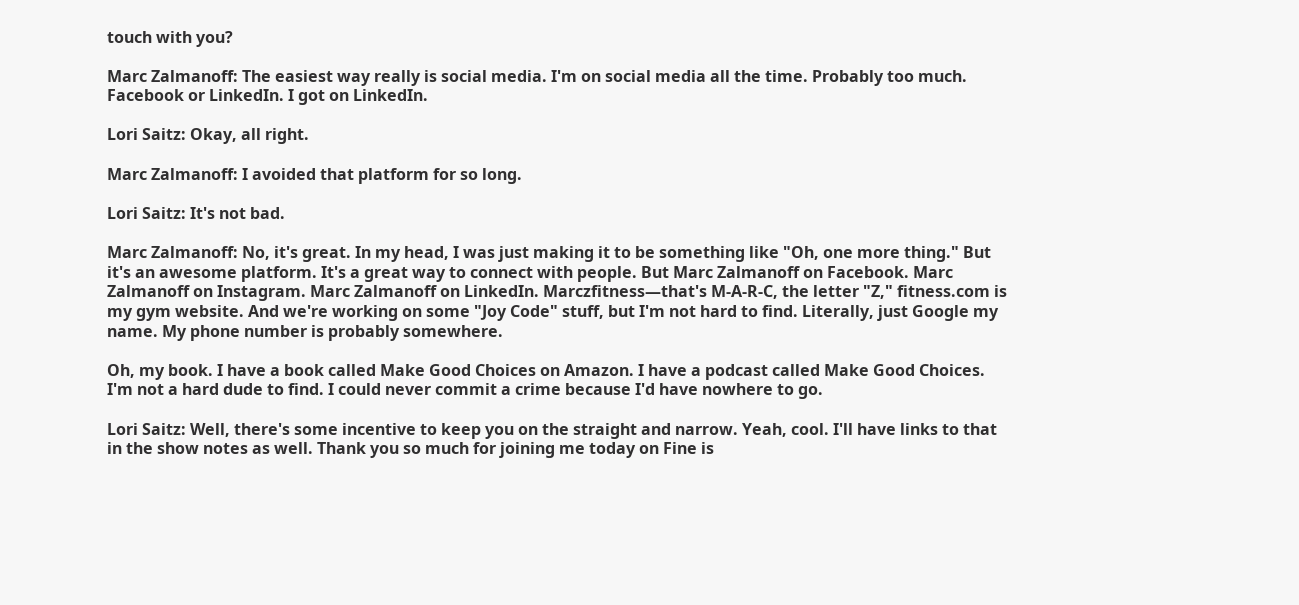touch with you?

Marc Zalmanoff: The easiest way really is social media. I'm on social media all the time. Probably too much. Facebook or LinkedIn. I got on LinkedIn.

Lori Saitz: Okay, all right.

Marc Zalmanoff: I avoided that platform for so long.

Lori Saitz: It's not bad.

Marc Zalmanoff: No, it's great. In my head, I was just making it to be something like "Oh, one more thing." But it's an awesome platform. It's a great way to connect with people. But Marc Zalmanoff on Facebook. Marc Zalmanoff on Instagram. Marc Zalmanoff on LinkedIn. Marczfitness—that's M-A-R-C, the letter "Z," fitness.com is my gym website. And we're working on some "Joy Code" stuff, but I'm not hard to find. Literally, just Google my name. My phone number is probably somewhere.

Oh, my book. I have a book called Make Good Choices on Amazon. I have a podcast called Make Good Choices. I'm not a hard dude to find. I could never commit a crime because I'd have nowhere to go.

Lori Saitz: Well, there's some incentive to keep you on the straight and narrow. Yeah, cool. I'll have links to that in the show notes as well. Thank you so much for joining me today on Fine is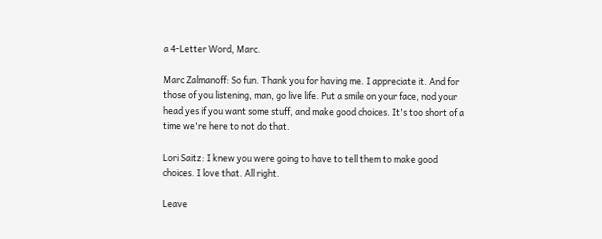a 4-Letter Word, Marc.

Marc Zalmanoff: So fun. Thank you for having me. I appreciate it. And for those of you listening, man, go live life. Put a smile on your face, nod your head yes if you want some stuff, and make good choices. It's too short of a time we're here to not do that.

Lori Saitz: I knew you were going to have to tell them to make good choices. I love that. All right.

Leave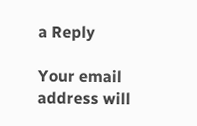a Reply

Your email address will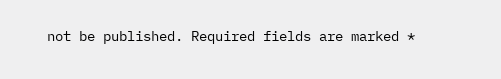not be published. Required fields are marked *